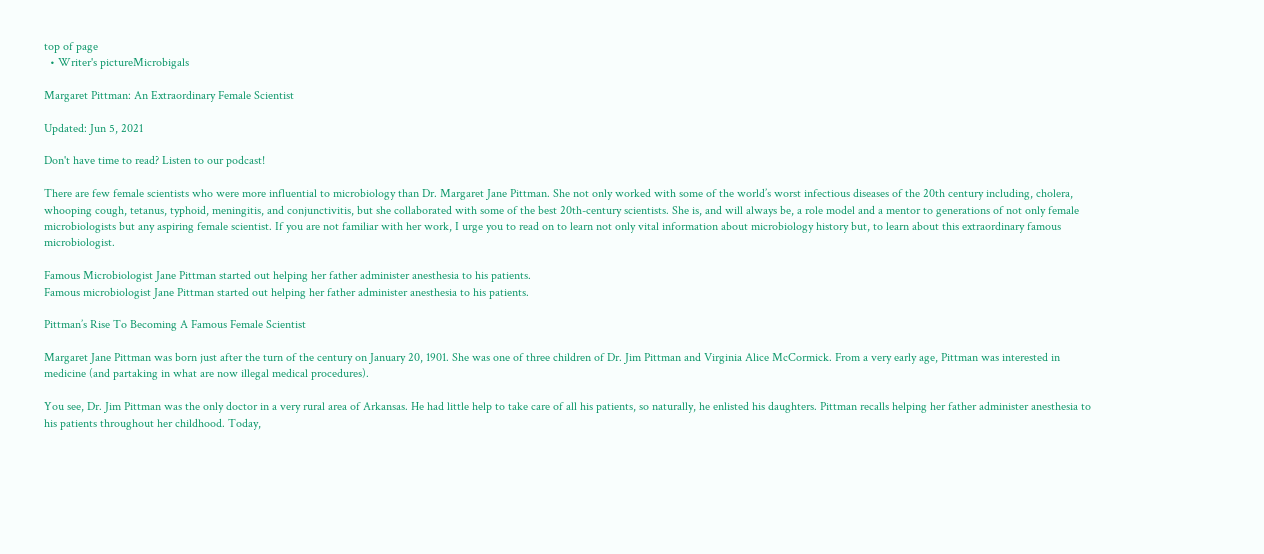top of page
  • Writer's pictureMicrobigals

Margaret Pittman: An Extraordinary Female Scientist

Updated: Jun 5, 2021

Don't have time to read? Listen to our podcast!

There are few female scientists who were more influential to microbiology than Dr. Margaret Jane Pittman. She not only worked with some of the world’s worst infectious diseases of the 20th century including, cholera, whooping cough, tetanus, typhoid, meningitis, and conjunctivitis, but she collaborated with some of the best 20th-century scientists. She is, and will always be, a role model and a mentor to generations of not only female microbiologists but any aspiring female scientist. If you are not familiar with her work, I urge you to read on to learn not only vital information about microbiology history but, to learn about this extraordinary famous microbiologist.

Famous Microbiologist Jane Pittman started out helping her father administer anesthesia to his patients.
Famous microbiologist Jane Pittman started out helping her father administer anesthesia to his patients.

Pittman’s Rise To Becoming A Famous Female Scientist

Margaret Jane Pittman was born just after the turn of the century on January 20, 1901. She was one of three children of Dr. Jim Pittman and Virginia Alice McCormick. From a very early age, Pittman was interested in medicine (and partaking in what are now illegal medical procedures).

You see, Dr. Jim Pittman was the only doctor in a very rural area of Arkansas. He had little help to take care of all his patients, so naturally, he enlisted his daughters. Pittman recalls helping her father administer anesthesia to his patients throughout her childhood. Today,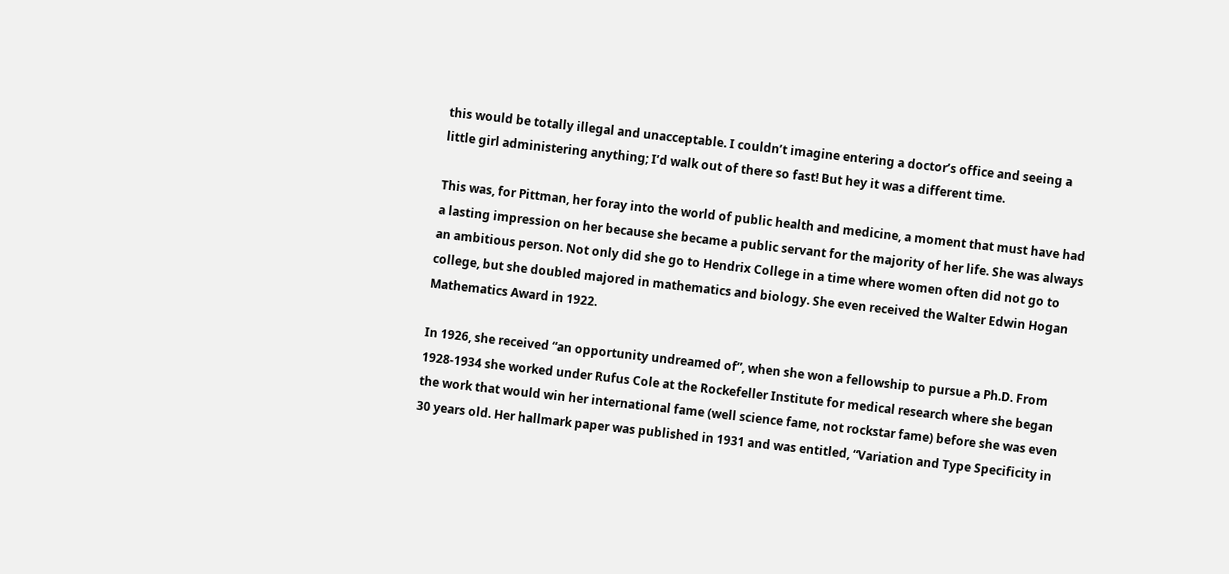this would be totally illegal and unacceptable. I couldn’t imagine entering a doctor’s office and seeing a little girl administering anything; I’d walk out of there so fast! But hey it was a different time.

This was, for Pittman, her foray into the world of public health and medicine, a moment that must have had a lasting impression on her because she became a public servant for the majority of her life. She was always an ambitious person. Not only did she go to Hendrix College in a time where women often did not go to college, but she doubled majored in mathematics and biology. She even received the Walter Edwin Hogan Mathematics Award in 1922.

In 1926, she received “an opportunity undreamed of”, when she won a fellowship to pursue a Ph.D. From 1928-1934 she worked under Rufus Cole at the Rockefeller Institute for medical research where she began the work that would win her international fame (well science fame, not rockstar fame) before she was even 30 years old. Her hallmark paper was published in 1931 and was entitled, “Variation and Type Specificity in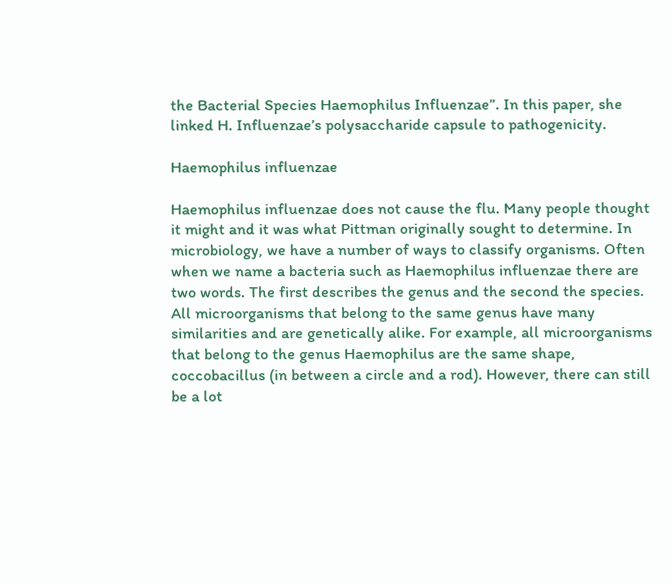the Bacterial Species Haemophilus Influenzae”. In this paper, she linked H. Influenzae’s polysaccharide capsule to pathogenicity.

Haemophilus influenzae

Haemophilus influenzae does not cause the flu. Many people thought it might and it was what Pittman originally sought to determine. In microbiology, we have a number of ways to classify organisms. Often when we name a bacteria such as Haemophilus influenzae there are two words. The first describes the genus and the second the species. All microorganisms that belong to the same genus have many similarities and are genetically alike. For example, all microorganisms that belong to the genus Haemophilus are the same shape, coccobacillus (in between a circle and a rod). However, there can still be a lot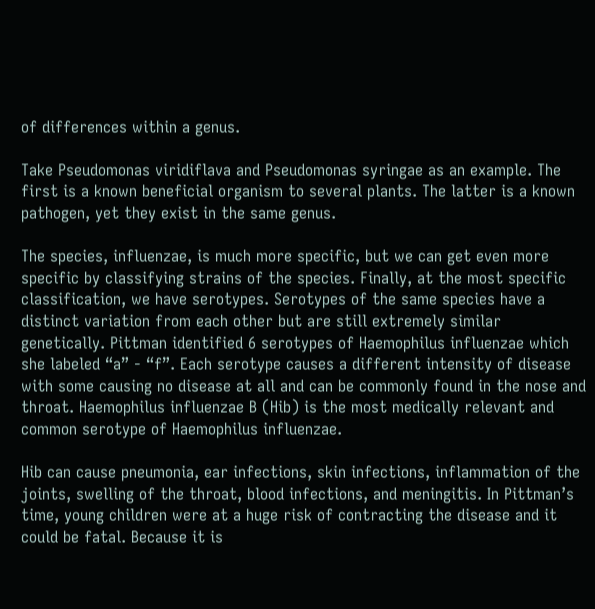of differences within a genus.

Take Pseudomonas viridiflava and Pseudomonas syringae as an example. The first is a known beneficial organism to several plants. The latter is a known pathogen, yet they exist in the same genus.

The species, influenzae, is much more specific, but we can get even more specific by classifying strains of the species. Finally, at the most specific classification, we have serotypes. Serotypes of the same species have a distinct variation from each other but are still extremely similar genetically. Pittman identified 6 serotypes of Haemophilus influenzae which she labeled “a” - “f”. Each serotype causes a different intensity of disease with some causing no disease at all and can be commonly found in the nose and throat. Haemophilus influenzae B (Hib) is the most medically relevant and common serotype of Haemophilus influenzae.

Hib can cause pneumonia, ear infections, skin infections, inflammation of the joints, swelling of the throat, blood infections, and meningitis. In Pittman’s time, young children were at a huge risk of contracting the disease and it could be fatal. Because it is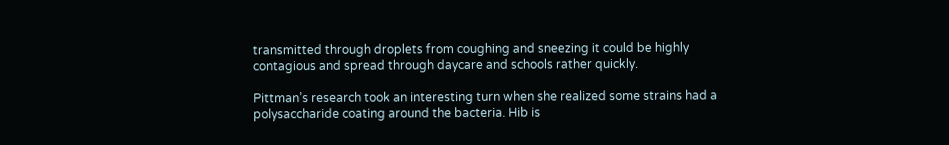transmitted through droplets from coughing and sneezing it could be highly contagious and spread through daycare and schools rather quickly.

Pittman’s research took an interesting turn when she realized some strains had a polysaccharide coating around the bacteria. Hib is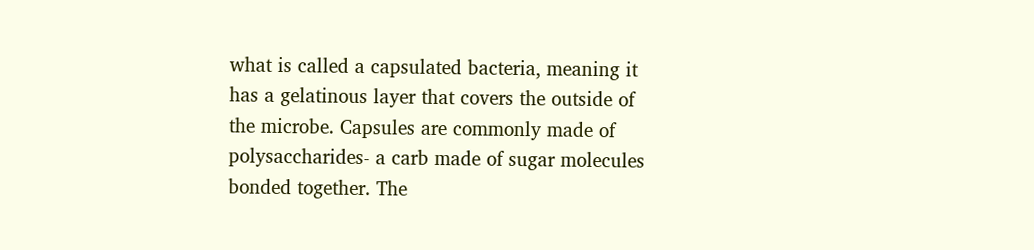what is called a capsulated bacteria, meaning it has a gelatinous layer that covers the outside of the microbe. Capsules are commonly made of polysaccharides- a carb made of sugar molecules bonded together. The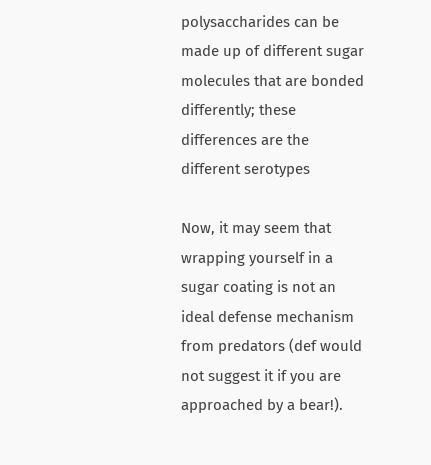polysaccharides can be made up of different sugar molecules that are bonded differently; these differences are the different serotypes

Now, it may seem that wrapping yourself in a sugar coating is not an ideal defense mechanism from predators (def would not suggest it if you are approached by a bear!).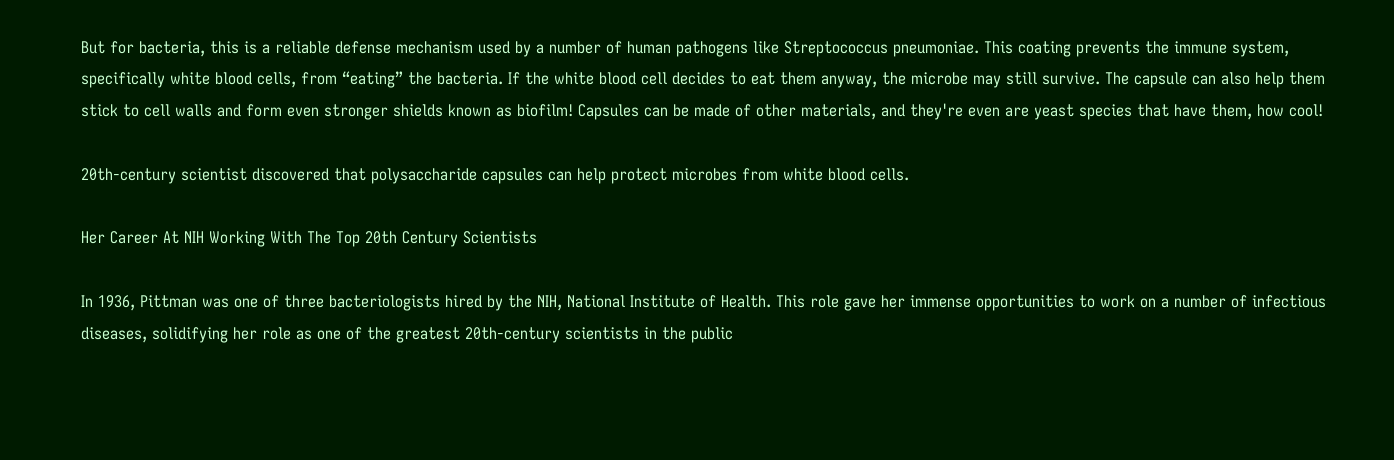But for bacteria, this is a reliable defense mechanism used by a number of human pathogens like Streptococcus pneumoniae. This coating prevents the immune system, specifically white blood cells, from “eating” the bacteria. If the white blood cell decides to eat them anyway, the microbe may still survive. The capsule can also help them stick to cell walls and form even stronger shields known as biofilm! Capsules can be made of other materials, and they're even are yeast species that have them, how cool!

20th-century scientist discovered that polysaccharide capsules can help protect microbes from white blood cells.

Her Career At NIH Working With The Top 20th Century Scientists

In 1936, Pittman was one of three bacteriologists hired by the NIH, National Institute of Health. This role gave her immense opportunities to work on a number of infectious diseases, solidifying her role as one of the greatest 20th-century scientists in the public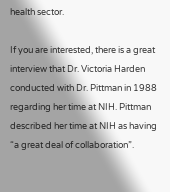health sector.

If you are interested, there is a great interview that Dr. Victoria Harden conducted with Dr. Pittman in 1988 regarding her time at NIH. Pittman described her time at NIH as having “a great deal of collaboration”.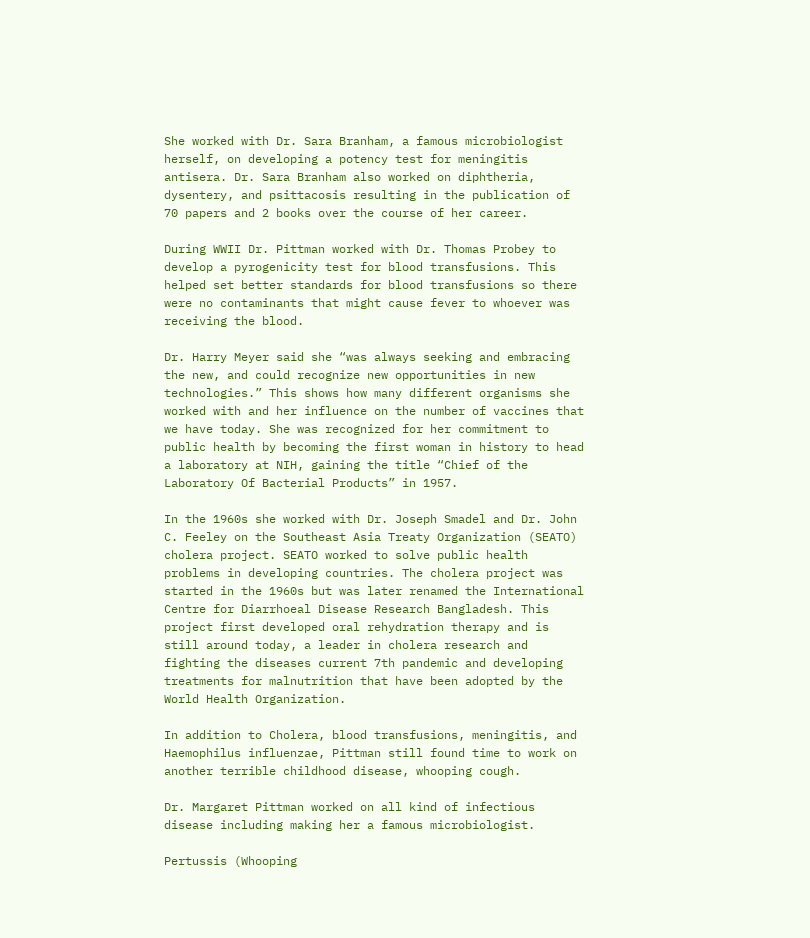She worked with Dr. Sara Branham, a famous microbiologist herself, on developing a potency test for meningitis antisera. Dr. Sara Branham also worked on diphtheria, dysentery, and psittacosis resulting in the publication of 70 papers and 2 books over the course of her career.

During WWII Dr. Pittman worked with Dr. Thomas Probey to develop a pyrogenicity test for blood transfusions. This helped set better standards for blood transfusions so there were no contaminants that might cause fever to whoever was receiving the blood.

Dr. Harry Meyer said she “was always seeking and embracing the new, and could recognize new opportunities in new technologies.” This shows how many different organisms she worked with and her influence on the number of vaccines that we have today. She was recognized for her commitment to public health by becoming the first woman in history to head a laboratory at NIH, gaining the title “Chief of the Laboratory Of Bacterial Products” in 1957.

In the 1960s she worked with Dr. Joseph Smadel and Dr. John C. Feeley on the Southeast Asia Treaty Organization (SEATO) cholera project. SEATO worked to solve public health problems in developing countries. The cholera project was started in the 1960s but was later renamed the International Centre for Diarrhoeal Disease Research Bangladesh. This project first developed oral rehydration therapy and is still around today, a leader in cholera research and fighting the diseases current 7th pandemic and developing treatments for malnutrition that have been adopted by the World Health Organization.

In addition to Cholera, blood transfusions, meningitis, and Haemophilus influenzae, Pittman still found time to work on another terrible childhood disease, whooping cough.

Dr. Margaret Pittman worked on all kind of infectious disease including making her a famous microbiologist.

Pertussis (Whooping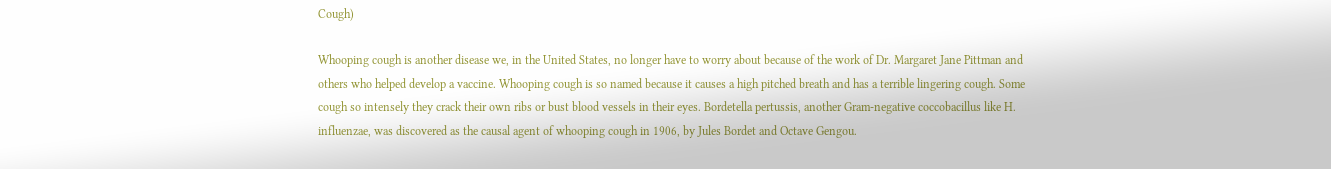Cough)

Whooping cough is another disease we, in the United States, no longer have to worry about because of the work of Dr. Margaret Jane Pittman and others who helped develop a vaccine. Whooping cough is so named because it causes a high pitched breath and has a terrible lingering cough. Some cough so intensely they crack their own ribs or bust blood vessels in their eyes. Bordetella pertussis, another Gram-negative coccobacillus like H. influenzae, was discovered as the causal agent of whooping cough in 1906, by Jules Bordet and Octave Gengou.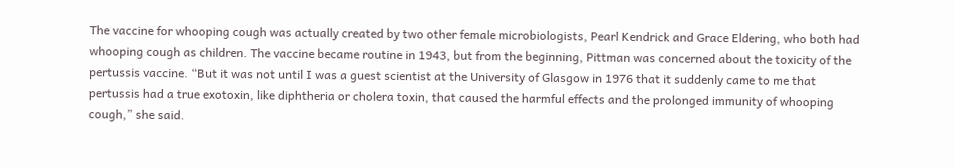The vaccine for whooping cough was actually created by two other female microbiologists, Pearl Kendrick and Grace Eldering, who both had whooping cough as children. The vaccine became routine in 1943, but from the beginning, Pittman was concerned about the toxicity of the pertussis vaccine. “But it was not until I was a guest scientist at the University of Glasgow in 1976 that it suddenly came to me that pertussis had a true exotoxin, like diphtheria or cholera toxin, that caused the harmful effects and the prolonged immunity of whooping cough,” she said.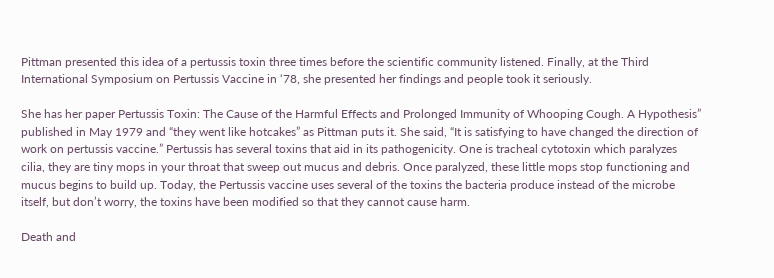Pittman presented this idea of a pertussis toxin three times before the scientific community listened. Finally, at the Third International Symposium on Pertussis Vaccine in ‘78, she presented her findings and people took it seriously.

She has her paper Pertussis Toxin: The Cause of the Harmful Effects and Prolonged Immunity of Whooping Cough. A Hypothesis” published in May 1979 and “they went like hotcakes” as Pittman puts it. She said, “It is satisfying to have changed the direction of work on pertussis vaccine.” Pertussis has several toxins that aid in its pathogenicity. One is tracheal cytotoxin which paralyzes cilia, they are tiny mops in your throat that sweep out mucus and debris. Once paralyzed, these little mops stop functioning and mucus begins to build up. Today, the Pertussis vaccine uses several of the toxins the bacteria produce instead of the microbe itself, but don’t worry, the toxins have been modified so that they cannot cause harm.

Death and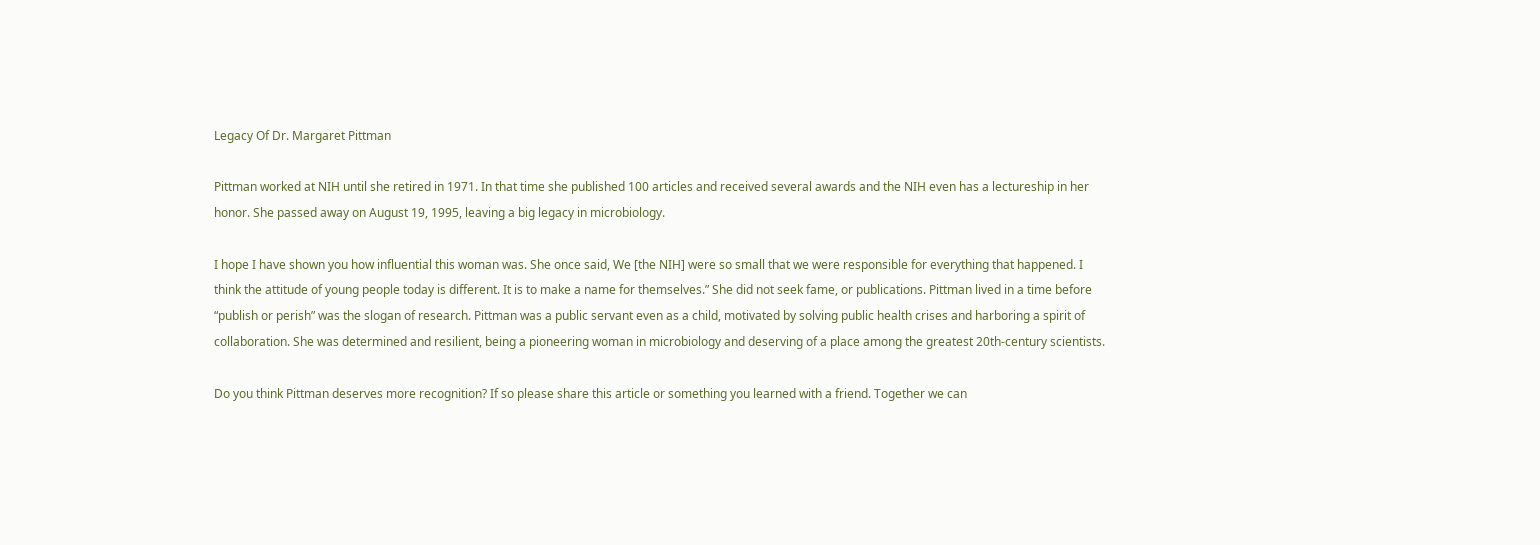Legacy Of Dr. Margaret Pittman

Pittman worked at NIH until she retired in 1971. In that time she published 100 articles and received several awards and the NIH even has a lectureship in her honor. She passed away on August 19, 1995, leaving a big legacy in microbiology.

I hope I have shown you how influential this woman was. She once said, We [the NIH] were so small that we were responsible for everything that happened. I think the attitude of young people today is different. It is to make a name for themselves.” She did not seek fame, or publications. Pittman lived in a time before “publish or perish” was the slogan of research. Pittman was a public servant even as a child, motivated by solving public health crises and harboring a spirit of collaboration. She was determined and resilient, being a pioneering woman in microbiology and deserving of a place among the greatest 20th-century scientists.

Do you think Pittman deserves more recognition? If so please share this article or something you learned with a friend. Together we can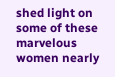shed light on some of these marvelous women nearly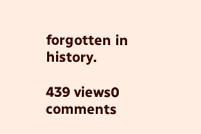forgotten in history.

439 views0 comments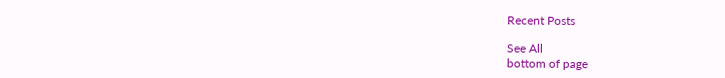Recent Posts

See All
bottom of page